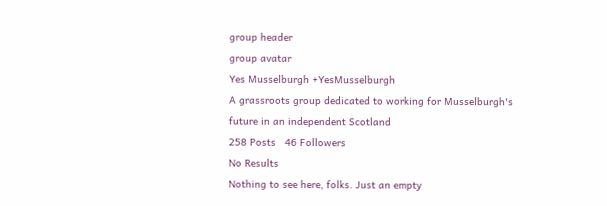group header
group avatar
Yes Musselburgh +YesMusselburgh
A grassroots group dedicated to working for Musselburgh's future in an independent Scotland
258 Posts   46 Followers
No Results
Nothing to see here, folks. Just an empty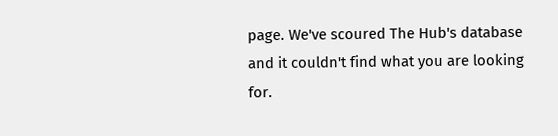page. We've scoured The Hub's database and it couldn't find what you are looking for.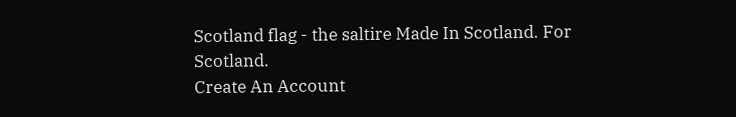Scotland flag - the saltire Made In Scotland. For Scotland.
Create An Account